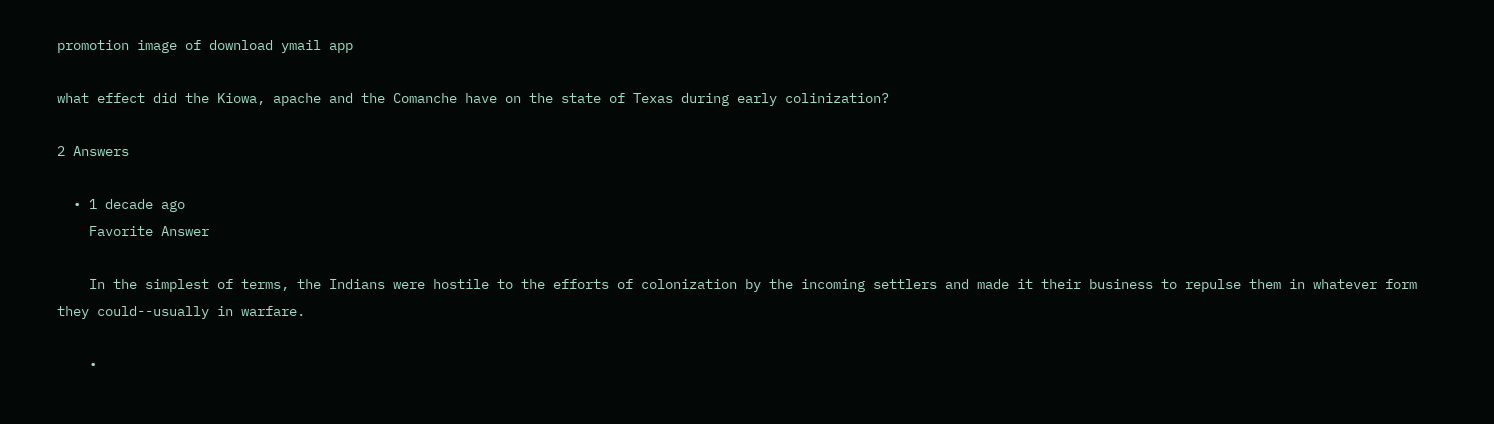promotion image of download ymail app

what effect did the Kiowa, apache and the Comanche have on the state of Texas during early colinization?

2 Answers

  • 1 decade ago
    Favorite Answer

    In the simplest of terms, the Indians were hostile to the efforts of colonization by the incoming settlers and made it their business to repulse them in whatever form they could--usually in warfare.

    •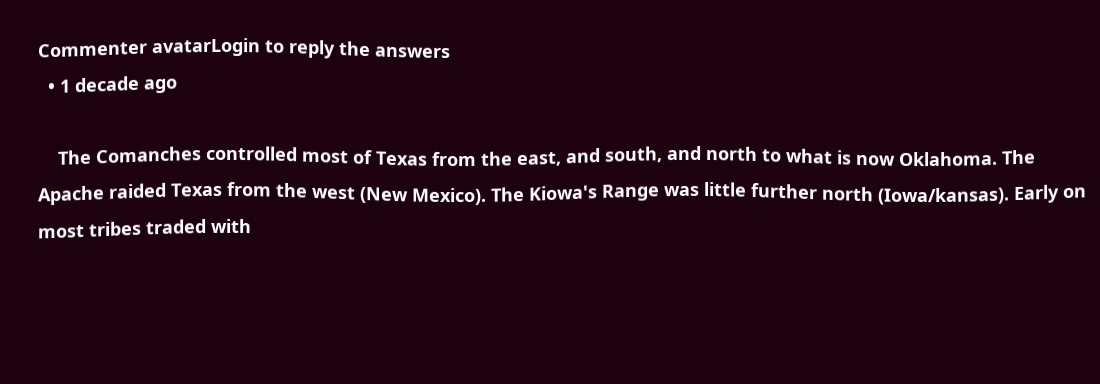Commenter avatarLogin to reply the answers
  • 1 decade ago

    The Comanches controlled most of Texas from the east, and south, and north to what is now Oklahoma. The Apache raided Texas from the west (New Mexico). The Kiowa's Range was little further north (Iowa/kansas). Early on most tribes traded with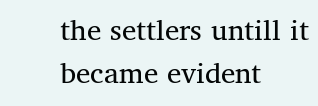the settlers untill it became evident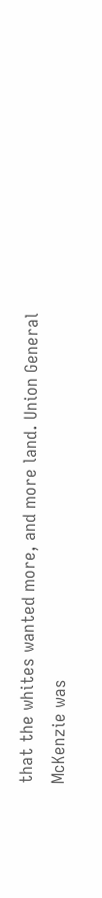that the whites wanted more, and more land. Union General McKenzie was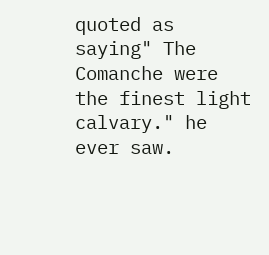quoted as saying" The Comanche were the finest light calvary." he ever saw.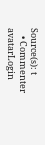Source(s): t
    • Commenter avatarLogin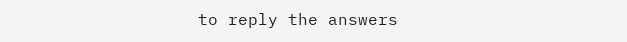to reply the answers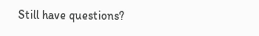Still have questions?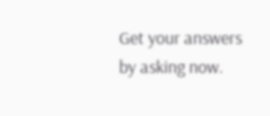Get your answers by asking now.